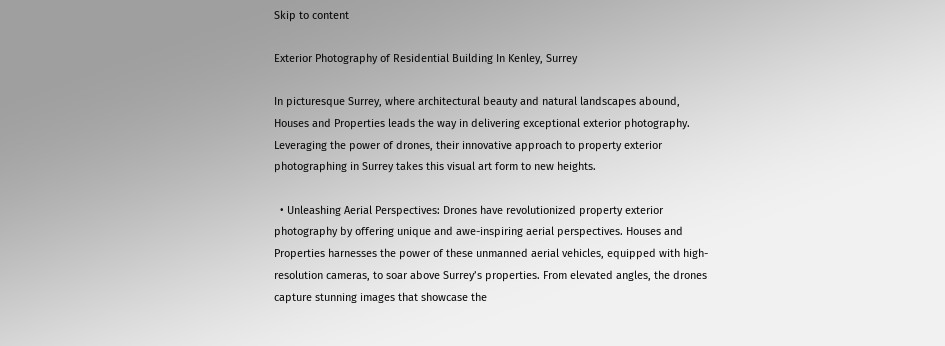Skip to content

Exterior Photography of Residential Building In Kenley, Surrey

In picturesque Surrey, where architectural beauty and natural landscapes abound, Houses and Properties leads the way in delivering exceptional exterior photography. Leveraging the power of drones, their innovative approach to property exterior photographing in Surrey takes this visual art form to new heights.

  • Unleashing Aerial Perspectives: Drones have revolutionized property exterior photography by offering unique and awe-inspiring aerial perspectives. Houses and Properties harnesses the power of these unmanned aerial vehicles, equipped with high-resolution cameras, to soar above Surrey’s properties. From elevated angles, the drones capture stunning images that showcase the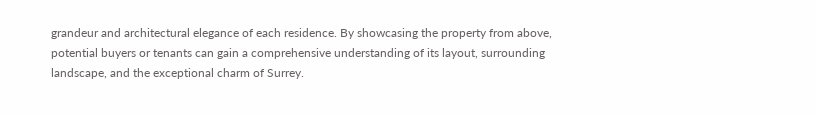grandeur and architectural elegance of each residence. By showcasing the property from above, potential buyers or tenants can gain a comprehensive understanding of its layout, surrounding landscape, and the exceptional charm of Surrey.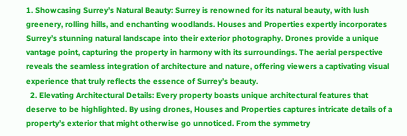1. Showcasing Surrey’s Natural Beauty: Surrey is renowned for its natural beauty, with lush greenery, rolling hills, and enchanting woodlands. Houses and Properties expertly incorporates Surrey’s stunning natural landscape into their exterior photography. Drones provide a unique vantage point, capturing the property in harmony with its surroundings. The aerial perspective reveals the seamless integration of architecture and nature, offering viewers a captivating visual experience that truly reflects the essence of Surrey’s beauty.
  2. Elevating Architectural Details: Every property boasts unique architectural features that deserve to be highlighted. By using drones, Houses and Properties captures intricate details of a property’s exterior that might otherwise go unnoticed. From the symmetry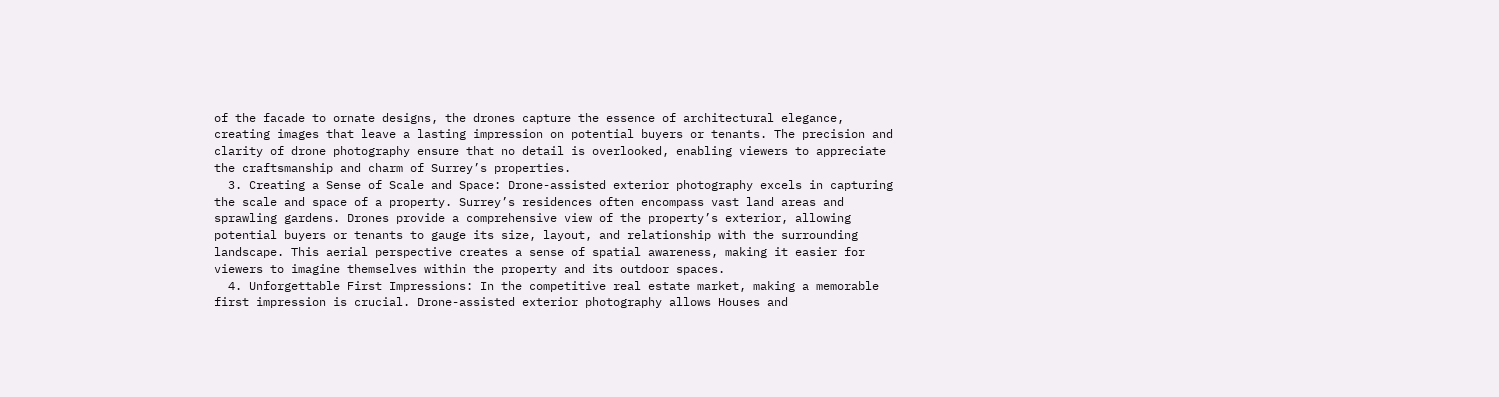of the facade to ornate designs, the drones capture the essence of architectural elegance, creating images that leave a lasting impression on potential buyers or tenants. The precision and clarity of drone photography ensure that no detail is overlooked, enabling viewers to appreciate the craftsmanship and charm of Surrey’s properties.
  3. Creating a Sense of Scale and Space: Drone-assisted exterior photography excels in capturing the scale and space of a property. Surrey’s residences often encompass vast land areas and sprawling gardens. Drones provide a comprehensive view of the property’s exterior, allowing potential buyers or tenants to gauge its size, layout, and relationship with the surrounding landscape. This aerial perspective creates a sense of spatial awareness, making it easier for viewers to imagine themselves within the property and its outdoor spaces.
  4. Unforgettable First Impressions: In the competitive real estate market, making a memorable first impression is crucial. Drone-assisted exterior photography allows Houses and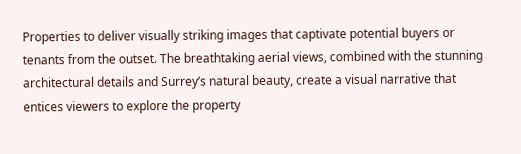Properties to deliver visually striking images that captivate potential buyers or tenants from the outset. The breathtaking aerial views, combined with the stunning architectural details and Surrey’s natural beauty, create a visual narrative that entices viewers to explore the property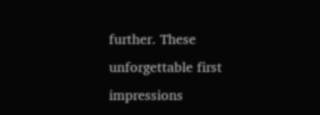further. These unforgettable first impressions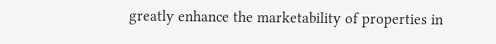greatly enhance the marketability of properties in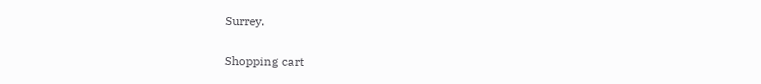Surrey.

Shopping cart